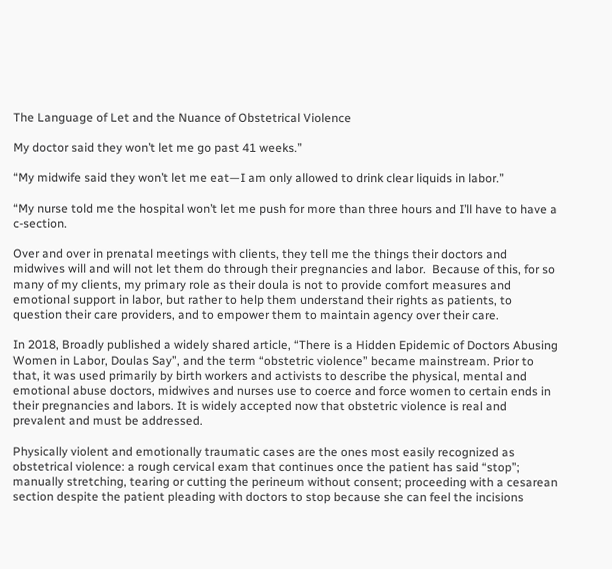The Language of Let and the Nuance of Obstetrical Violence

My doctor said they won’t let me go past 41 weeks.”

“My midwife said they won’t let me eat—I am only allowed to drink clear liquids in labor.”

“My nurse told me the hospital won’t let me push for more than three hours and I’ll have to have a c-section.

Over and over in prenatal meetings with clients, they tell me the things their doctors and midwives will and will not let them do through their pregnancies and labor.  Because of this, for so many of my clients, my primary role as their doula is not to provide comfort measures and emotional support in labor, but rather to help them understand their rights as patients, to question their care providers, and to empower them to maintain agency over their care.

In 2018, Broadly published a widely shared article, “There is a Hidden Epidemic of Doctors Abusing Women in Labor, Doulas Say”, and the term “obstetric violence” became mainstream. Prior to that, it was used primarily by birth workers and activists to describe the physical, mental and emotional abuse doctors, midwives and nurses use to coerce and force women to certain ends in their pregnancies and labors. It is widely accepted now that obstetric violence is real and prevalent and must be addressed.

Physically violent and emotionally traumatic cases are the ones most easily recognized as obstetrical violence: a rough cervical exam that continues once the patient has said “stop”; manually stretching, tearing or cutting the perineum without consent; proceeding with a cesarean section despite the patient pleading with doctors to stop because she can feel the incisions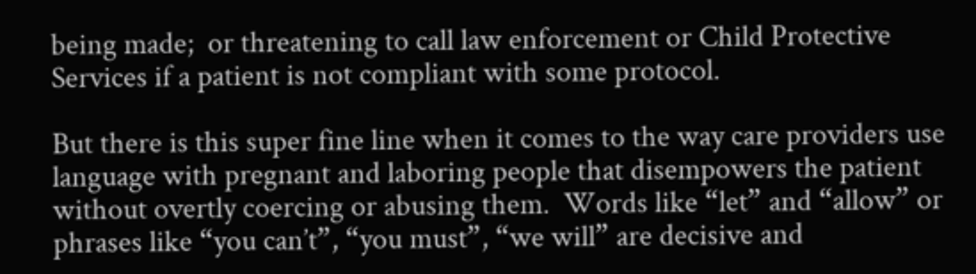being made;  or threatening to call law enforcement or Child Protective Services if a patient is not compliant with some protocol.

But there is this super fine line when it comes to the way care providers use language with pregnant and laboring people that disempowers the patient without overtly coercing or abusing them.  Words like “let” and “allow” or phrases like “you can’t”, “you must”, “we will” are decisive and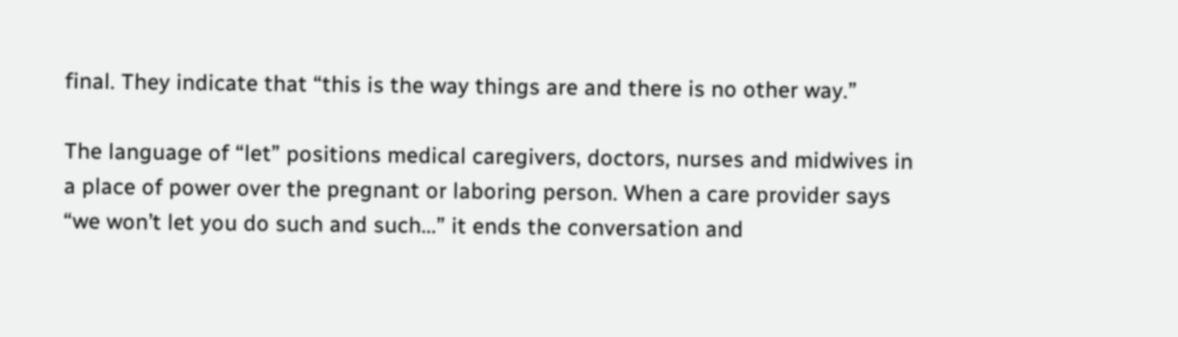final. They indicate that “this is the way things are and there is no other way.”

The language of “let” positions medical caregivers, doctors, nurses and midwives in a place of power over the pregnant or laboring person. When a care provider says “we won’t let you do such and such...” it ends the conversation and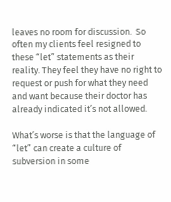leaves no room for discussion.  So often my clients feel resigned to these “let” statements as their reality. They feel they have no right to request or push for what they need and want because their doctor has already indicated it’s not allowed.

What’s worse is that the language of “let” can create a culture of subversion in some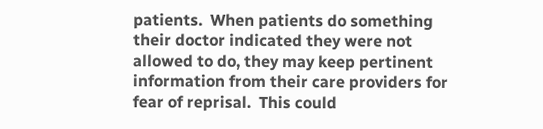patients.  When patients do something their doctor indicated they were not allowed to do, they may keep pertinent information from their care providers for fear of reprisal.  This could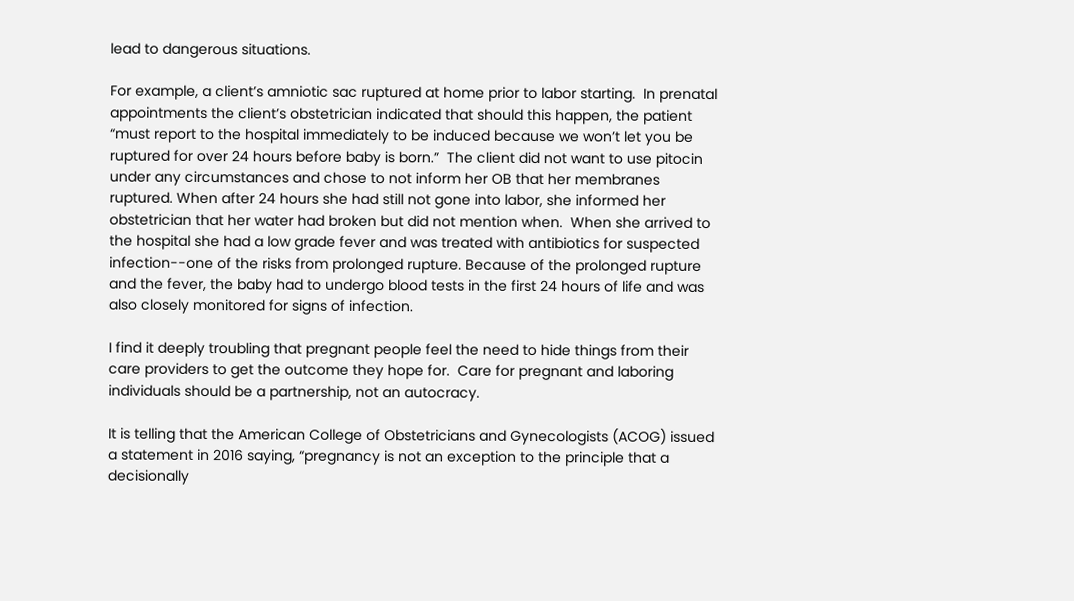lead to dangerous situations.

For example, a client’s amniotic sac ruptured at home prior to labor starting.  In prenatal appointments the client’s obstetrician indicated that should this happen, the patient “must report to the hospital immediately to be induced because we won’t let you be ruptured for over 24 hours before baby is born.”  The client did not want to use pitocin under any circumstances and chose to not inform her OB that her membranes ruptured. When after 24 hours she had still not gone into labor, she informed her obstetrician that her water had broken but did not mention when.  When she arrived to the hospital she had a low grade fever and was treated with antibiotics for suspected infection--one of the risks from prolonged rupture. Because of the prolonged rupture and the fever, the baby had to undergo blood tests in the first 24 hours of life and was also closely monitored for signs of infection.

I find it deeply troubling that pregnant people feel the need to hide things from their care providers to get the outcome they hope for.  Care for pregnant and laboring individuals should be a partnership, not an autocracy.

It is telling that the American College of Obstetricians and Gynecologists (ACOG) issued a statement in 2016 saying, “pregnancy is not an exception to the principle that a decisionally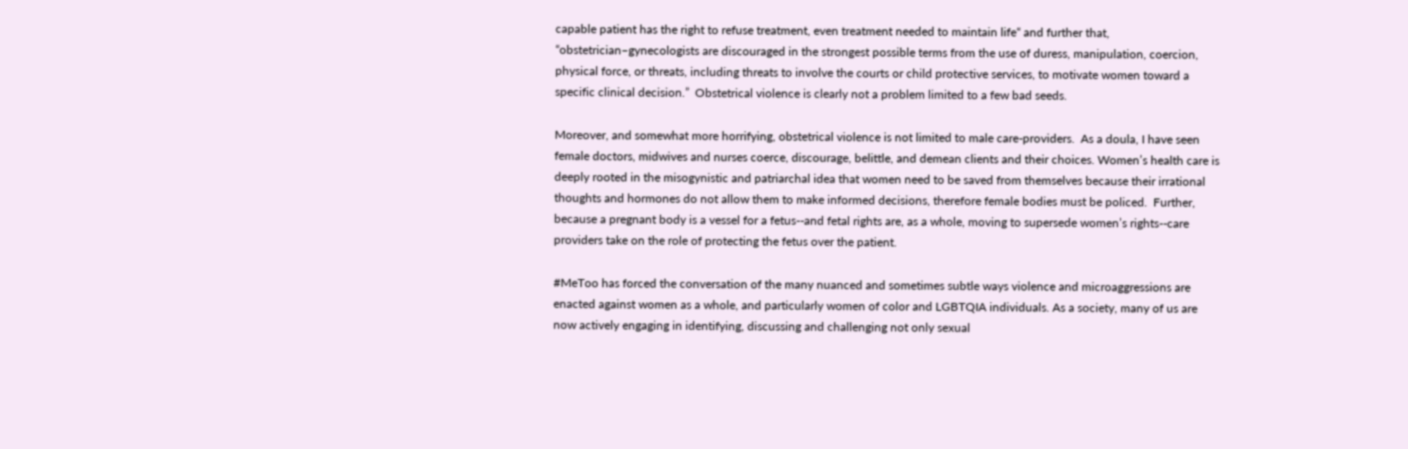capable patient has the right to refuse treatment, even treatment needed to maintain life“ and further that, “obstetrician–gynecologists are discouraged in the strongest possible terms from the use of duress, manipulation, coercion, physical force, or threats, including threats to involve the courts or child protective services, to motivate women toward a specific clinical decision.”  Obstetrical violence is clearly not a problem limited to a few bad seeds.

Moreover, and somewhat more horrifying, obstetrical violence is not limited to male care-providers.  As a doula, I have seen female doctors, midwives and nurses coerce, discourage, belittle, and demean clients and their choices. Women’s health care is deeply rooted in the misogynistic and patriarchal idea that women need to be saved from themselves because their irrational thoughts and hormones do not allow them to make informed decisions, therefore female bodies must be policed.  Further, because a pregnant body is a vessel for a fetus--and fetal rights are, as a whole, moving to supersede women’s rights--care providers take on the role of protecting the fetus over the patient.

#MeToo has forced the conversation of the many nuanced and sometimes subtle ways violence and microaggressions are enacted against women as a whole, and particularly women of color and LGBTQIA individuals. As a society, many of us are now actively engaging in identifying, discussing and challenging not only sexual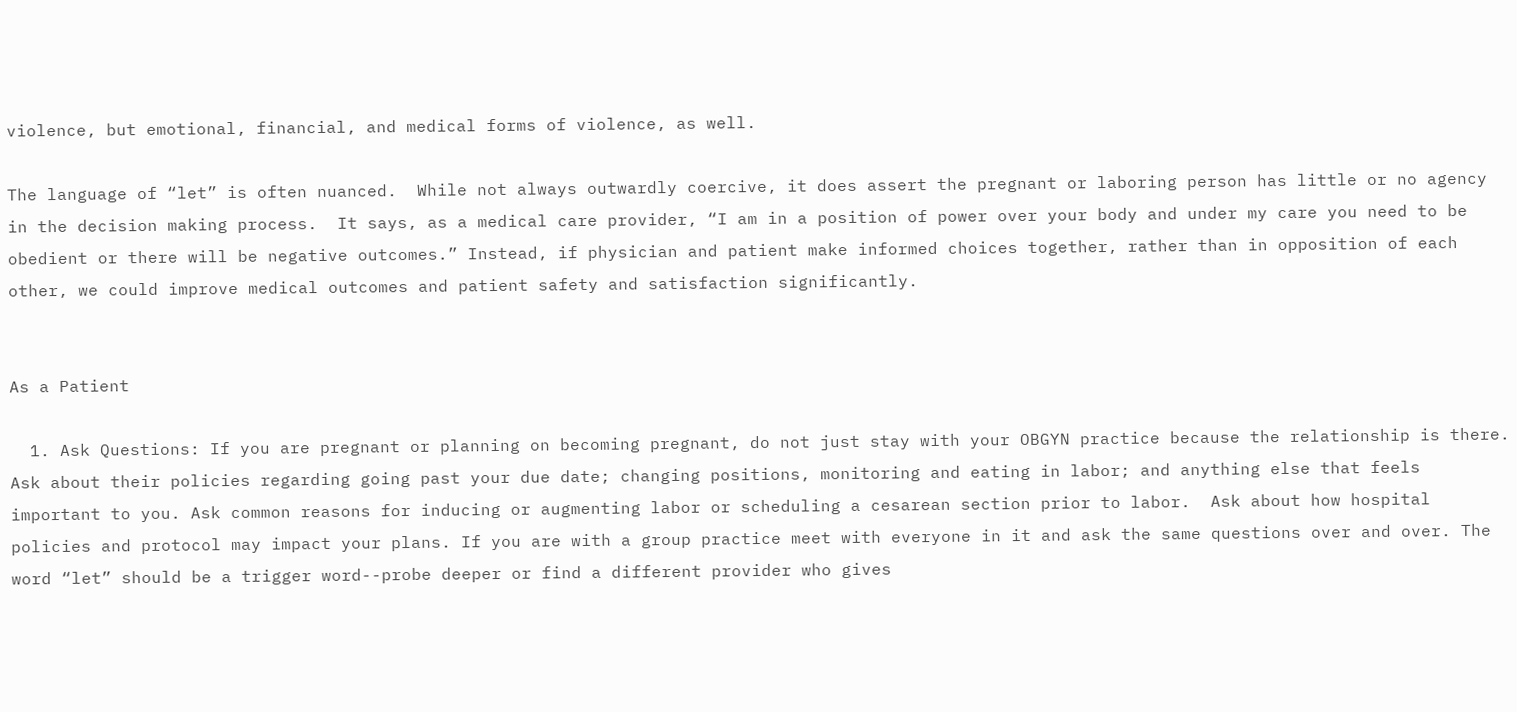violence, but emotional, financial, and medical forms of violence, as well.

The language of “let” is often nuanced.  While not always outwardly coercive, it does assert the pregnant or laboring person has little or no agency in the decision making process.  It says, as a medical care provider, “I am in a position of power over your body and under my care you need to be obedient or there will be negative outcomes.” Instead, if physician and patient make informed choices together, rather than in opposition of each other, we could improve medical outcomes and patient safety and satisfaction significantly.


As a Patient

  1. Ask Questions: If you are pregnant or planning on becoming pregnant, do not just stay with your OBGYN practice because the relationship is there.  Ask about their policies regarding going past your due date; changing positions, monitoring and eating in labor; and anything else that feels important to you. Ask common reasons for inducing or augmenting labor or scheduling a cesarean section prior to labor.  Ask about how hospital policies and protocol may impact your plans. If you are with a group practice meet with everyone in it and ask the same questions over and over. The word “let” should be a trigger word--probe deeper or find a different provider who gives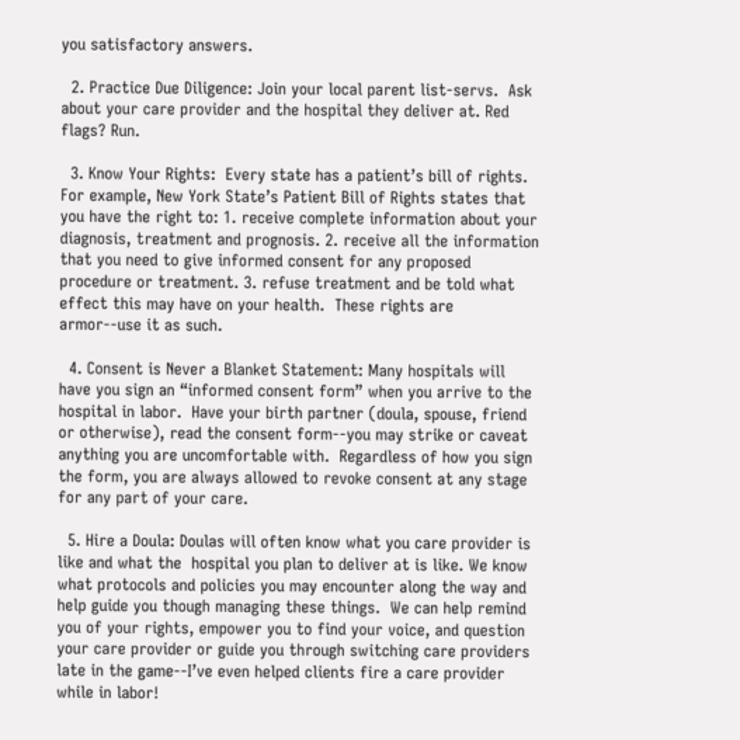you satisfactory answers.

  2. Practice Due Diligence: Join your local parent list-servs.  Ask about your care provider and the hospital they deliver at. Red flags? Run.

  3. Know Your Rights:  Every state has a patient’s bill of rights. For example, New York State’s Patient Bill of Rights states that you have the right to: 1. receive complete information about your diagnosis, treatment and prognosis. 2. receive all the information that you need to give informed consent for any proposed procedure or treatment. 3. refuse treatment and be told what effect this may have on your health.  These rights are armor--use it as such.

  4. Consent is Never a Blanket Statement: Many hospitals will have you sign an “informed consent form” when you arrive to the hospital in labor.  Have your birth partner (doula, spouse, friend or otherwise), read the consent form--you may strike or caveat anything you are uncomfortable with.  Regardless of how you sign the form, you are always allowed to revoke consent at any stage for any part of your care.

  5. Hire a Doula: Doulas will often know what you care provider is like and what the  hospital you plan to deliver at is like. We know what protocols and policies you may encounter along the way and help guide you though managing these things.  We can help remind you of your rights, empower you to find your voice, and question your care provider or guide you through switching care providers late in the game--I’ve even helped clients fire a care provider while in labor!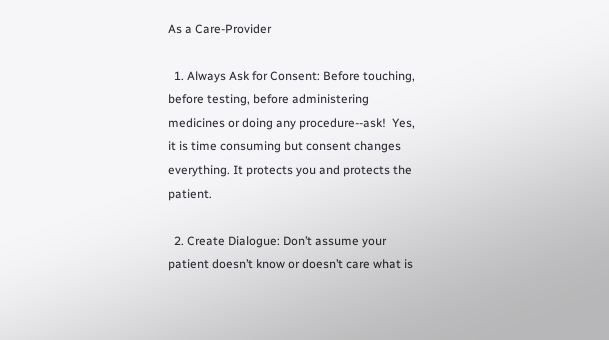As a Care-Provider

  1. Always Ask for Consent: Before touching, before testing, before administering medicines or doing any procedure--ask!  Yes, it is time consuming but consent changes everything. It protects you and protects the patient.

  2. Create Dialogue: Don’t assume your patient doesn’t know or doesn’t care what is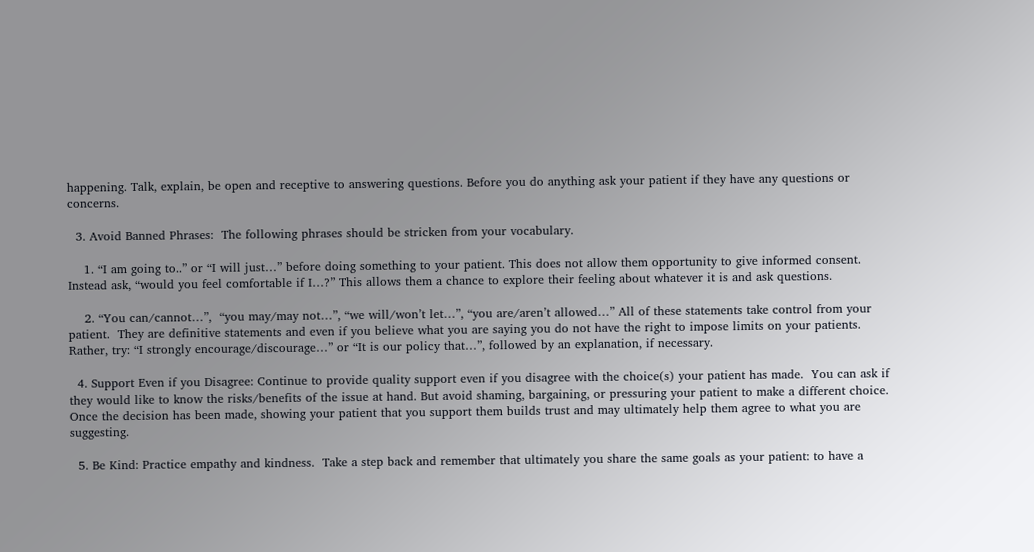happening. Talk, explain, be open and receptive to answering questions. Before you do anything ask your patient if they have any questions or concerns.

  3. Avoid Banned Phrases:  The following phrases should be stricken from your vocabulary.

    1. “I am going to..” or “I will just…” before doing something to your patient. This does not allow them opportunity to give informed consent.  Instead ask, “would you feel comfortable if I…?” This allows them a chance to explore their feeling about whatever it is and ask questions.

    2. “You can/cannot…”,  “you may/may not…”, “we will/won’t let…”, “you are/aren’t allowed…” All of these statements take control from your patient.  They are definitive statements and even if you believe what you are saying you do not have the right to impose limits on your patients.  Rather, try: “I strongly encourage/discourage…” or “It is our policy that…”, followed by an explanation, if necessary.

  4. Support Even if you Disagree: Continue to provide quality support even if you disagree with the choice(s) your patient has made.  You can ask if they would like to know the risks/benefits of the issue at hand. But avoid shaming, bargaining, or pressuring your patient to make a different choice.  Once the decision has been made, showing your patient that you support them builds trust and may ultimately help them agree to what you are suggesting.

  5. Be Kind: Practice empathy and kindness.  Take a step back and remember that ultimately you share the same goals as your patient: to have a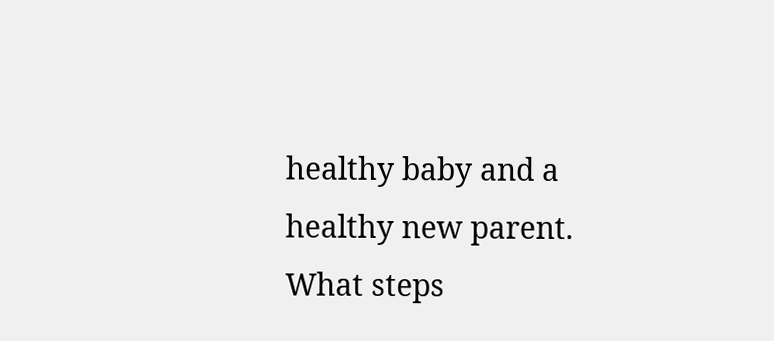healthy baby and a healthy new parent.  What steps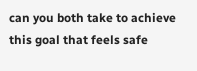can you both take to achieve this goal that feels safe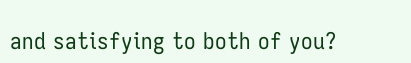and satisfying to both of you?